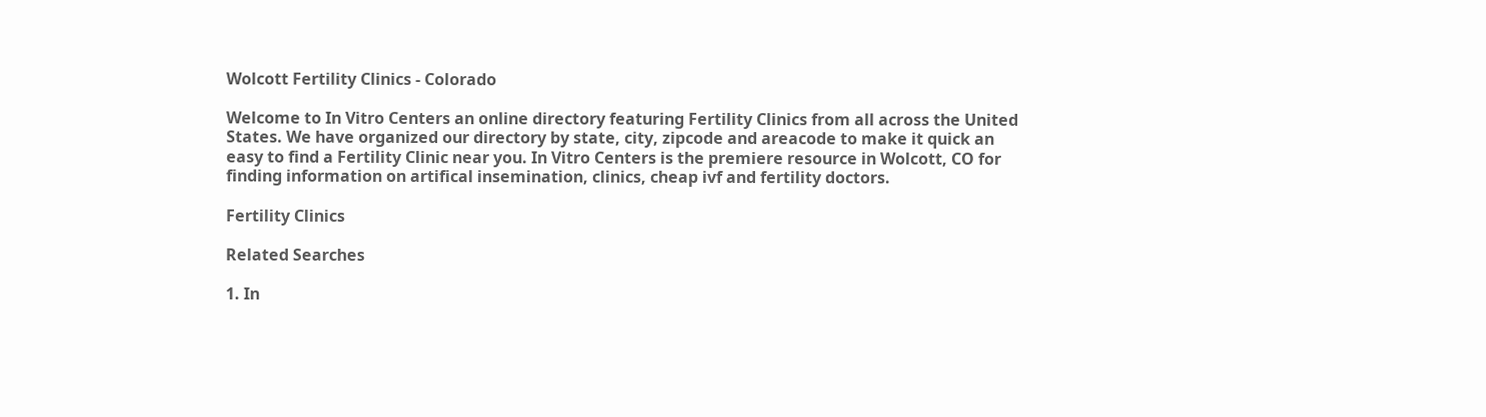Wolcott Fertility Clinics - Colorado

Welcome to In Vitro Centers an online directory featuring Fertility Clinics from all across the United States. We have organized our directory by state, city, zipcode and areacode to make it quick an easy to find a Fertility Clinic near you. In Vitro Centers is the premiere resource in Wolcott, CO for finding information on artifical insemination, clinics, cheap ivf and fertility doctors.

Fertility Clinics

Related Searches

1. In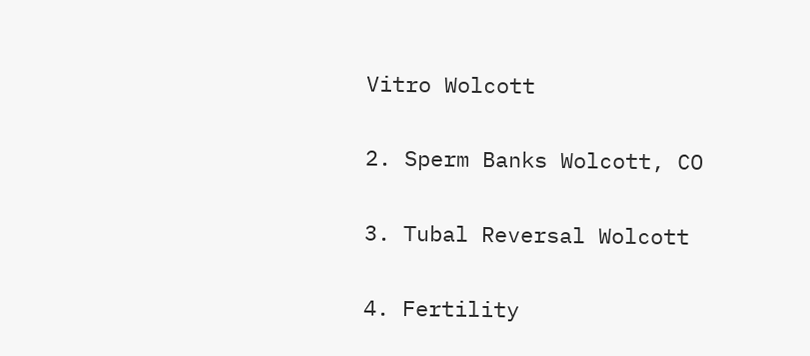Vitro Wolcott

2. Sperm Banks Wolcott, CO

3. Tubal Reversal Wolcott

4. Fertility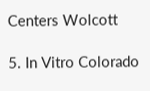Centers Wolcott

5. In Vitro Colorado